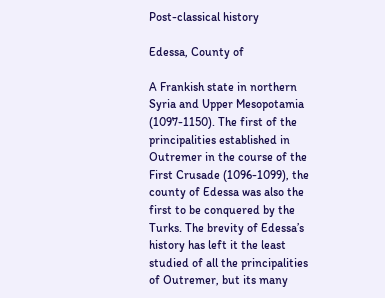Post-classical history

Edessa, County of

A Frankish state in northern Syria and Upper Mesopotamia (1097-1150). The first of the principalities established in Outremer in the course of the First Crusade (1096-1099), the county of Edessa was also the first to be conquered by the Turks. The brevity of Edessa’s history has left it the least studied of all the principalities of Outremer, but its many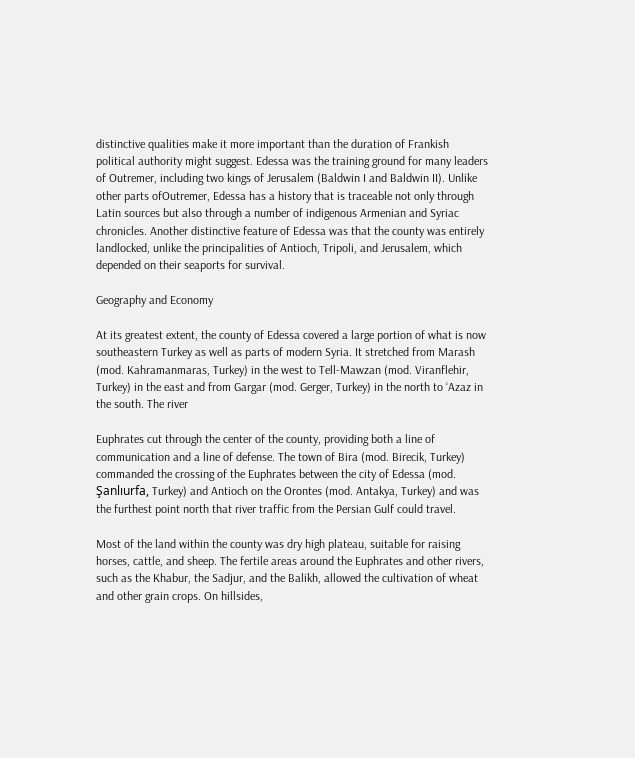distinctive qualities make it more important than the duration of Frankish political authority might suggest. Edessa was the training ground for many leaders of Outremer, including two kings of Jerusalem (Baldwin I and Baldwin II). Unlike other parts ofOutremer, Edessa has a history that is traceable not only through Latin sources but also through a number of indigenous Armenian and Syriac chronicles. Another distinctive feature of Edessa was that the county was entirely landlocked, unlike the principalities of Antioch, Tripoli, and Jerusalem, which depended on their seaports for survival.

Geography and Economy

At its greatest extent, the county of Edessa covered a large portion of what is now southeastern Turkey as well as parts of modern Syria. It stretched from Marash (mod. Kahramanmaras, Turkey) in the west to Tell-Mawzan (mod. Viranflehir, Turkey) in the east and from Gargar (mod. Gerger, Turkey) in the north to ‘Azaz in the south. The river

Euphrates cut through the center of the county, providing both a line of communication and a line of defense. The town of Bira (mod. Birecik, Turkey) commanded the crossing of the Euphrates between the city of Edessa (mod. Şanlıurfa, Turkey) and Antioch on the Orontes (mod. Antakya, Turkey) and was the furthest point north that river traffic from the Persian Gulf could travel.

Most of the land within the county was dry high plateau, suitable for raising horses, cattle, and sheep. The fertile areas around the Euphrates and other rivers, such as the Khabur, the Sadjur, and the Balikh, allowed the cultivation of wheat and other grain crops. On hillsides,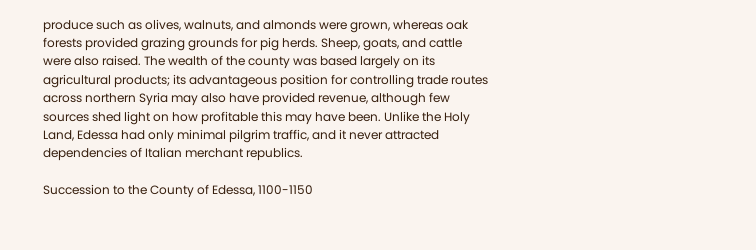produce such as olives, walnuts, and almonds were grown, whereas oak forests provided grazing grounds for pig herds. Sheep, goats, and cattle were also raised. The wealth of the county was based largely on its agricultural products; its advantageous position for controlling trade routes across northern Syria may also have provided revenue, although few sources shed light on how profitable this may have been. Unlike the Holy Land, Edessa had only minimal pilgrim traffic, and it never attracted dependencies of Italian merchant republics.

Succession to the County of Edessa, 1100-1150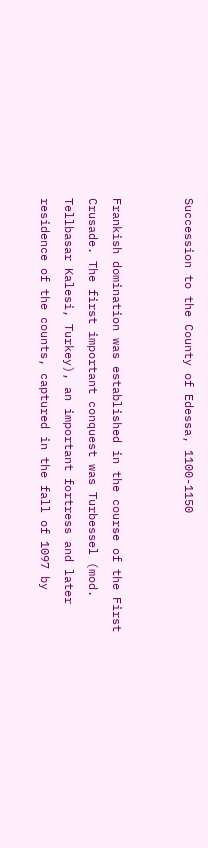Succession to the County of Edessa, 1100-1150


Frankish domination was established in the course of the First Crusade. The first important conquest was Turbessel (mod. Tellbasar Kalesi, Turkey), an important fortress and later residence of the counts, captured in the fall of 1097 by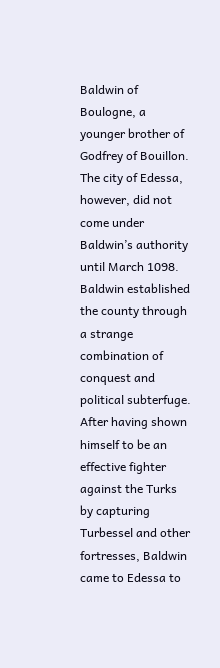Baldwin of Boulogne, a younger brother of Godfrey of Bouillon. The city of Edessa, however, did not come under Baldwin’s authority until March 1098. Baldwin established the county through a strange combination of conquest and political subterfuge. After having shown himself to be an effective fighter against the Turks by capturing Turbessel and other fortresses, Baldwin came to Edessa to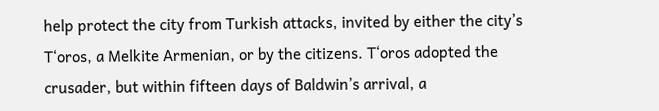help protect the city from Turkish attacks, invited by either the city’s T‘oros, a Melkite Armenian, or by the citizens. T‘oros adopted the crusader, but within fifteen days of Baldwin’s arrival, a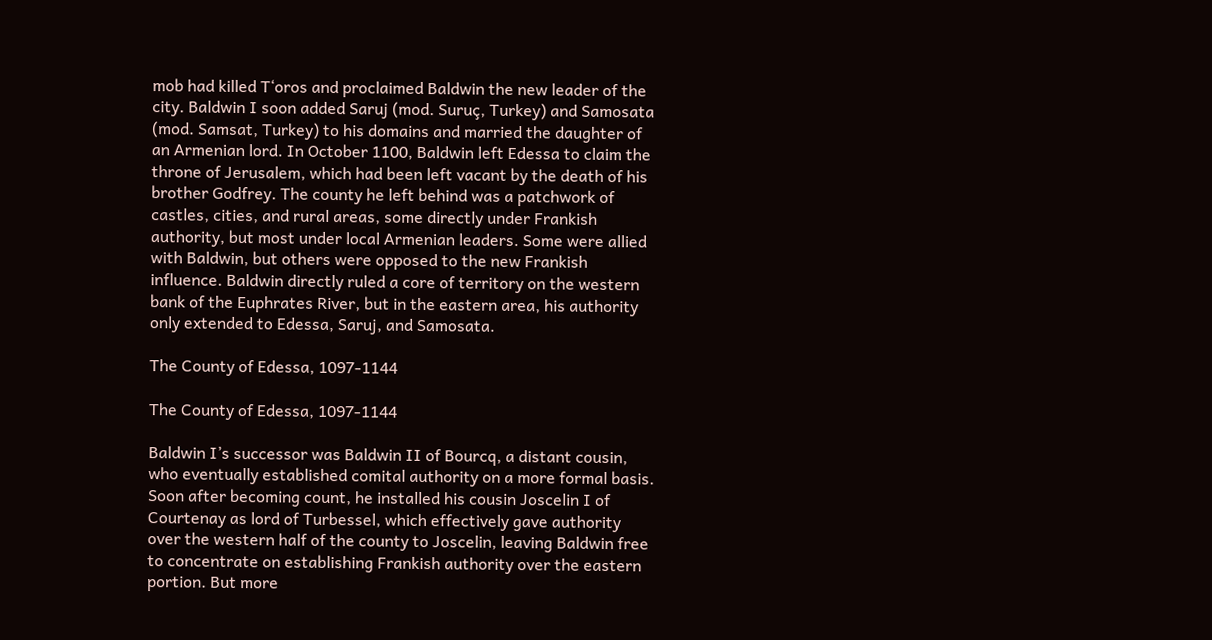mob had killed T‘oros and proclaimed Baldwin the new leader of the city. Baldwin I soon added Saruj (mod. Suruç, Turkey) and Samosata (mod. Samsat, Turkey) to his domains and married the daughter of an Armenian lord. In October 1100, Baldwin left Edessa to claim the throne of Jerusalem, which had been left vacant by the death of his brother Godfrey. The county he left behind was a patchwork of castles, cities, and rural areas, some directly under Frankish authority, but most under local Armenian leaders. Some were allied with Baldwin, but others were opposed to the new Frankish influence. Baldwin directly ruled a core of territory on the western bank of the Euphrates River, but in the eastern area, his authority only extended to Edessa, Saruj, and Samosata.

The County of Edessa, 1097-1144

The County of Edessa, 1097-1144

Baldwin I’s successor was Baldwin II of Bourcq, a distant cousin, who eventually established comital authority on a more formal basis. Soon after becoming count, he installed his cousin Joscelin I of Courtenay as lord of Turbessel, which effectively gave authority over the western half of the county to Joscelin, leaving Baldwin free to concentrate on establishing Frankish authority over the eastern portion. But more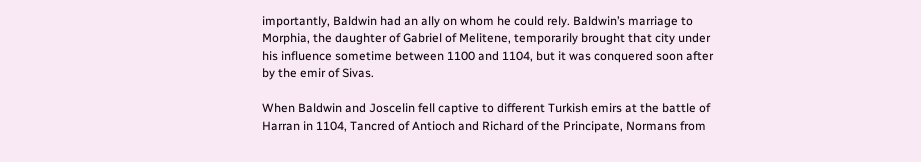importantly, Baldwin had an ally on whom he could rely. Baldwin’s marriage to Morphia, the daughter of Gabriel of Melitene, temporarily brought that city under his influence sometime between 1100 and 1104, but it was conquered soon after by the emir of Sivas.

When Baldwin and Joscelin fell captive to different Turkish emirs at the battle of Harran in 1104, Tancred of Antioch and Richard of the Principate, Normans from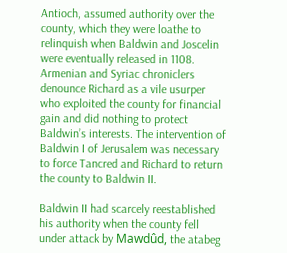Antioch, assumed authority over the county, which they were loathe to relinquish when Baldwin and Joscelin were eventually released in 1108. Armenian and Syriac chroniclers denounce Richard as a vile usurper who exploited the county for financial gain and did nothing to protect Baldwin’s interests. The intervention of Baldwin I of Jerusalem was necessary to force Tancred and Richard to return the county to Baldwin II.

Baldwin II had scarcely reestablished his authority when the county fell under attack by Mawdûd, the atabeg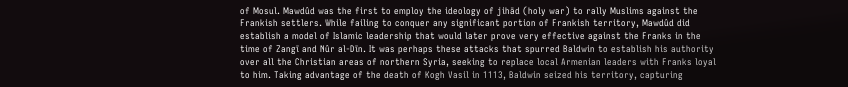of Mosul. Mawdûd was the first to employ the ideology of jihād (holy war) to rally Muslims against the Frankish settlers. While failing to conquer any significant portion of Frankish territory, Mawdûd did establish a model of Islamic leadership that would later prove very effective against the Franks in the time of Zangī and Nûr al-Dīn. It was perhaps these attacks that spurred Baldwin to establish his authority over all the Christian areas of northern Syria, seeking to replace local Armenian leaders with Franks loyal to him. Taking advantage of the death of Kogh Vasil in 1113, Baldwin seized his territory, capturing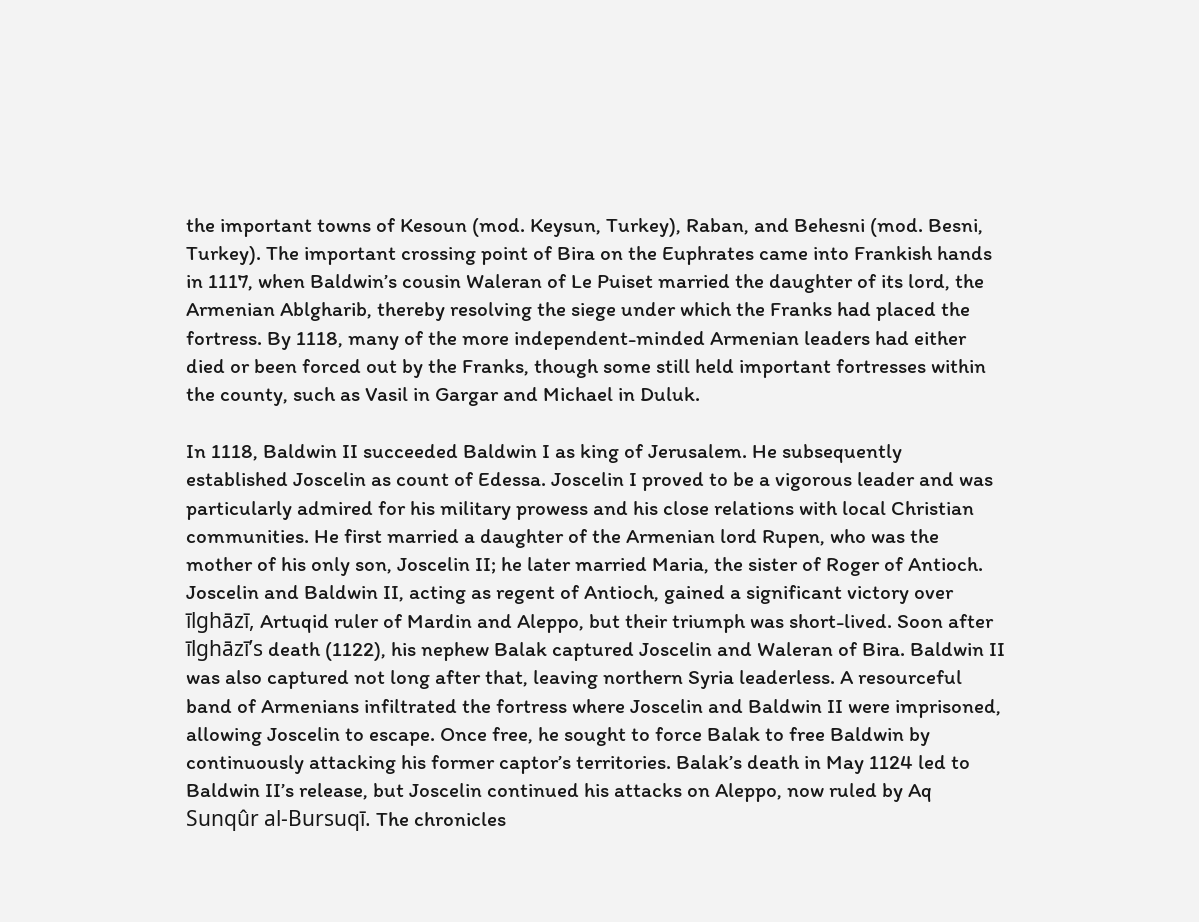the important towns of Kesoun (mod. Keysun, Turkey), Raban, and Behesni (mod. Besni, Turkey). The important crossing point of Bira on the Euphrates came into Frankish hands in 1117, when Baldwin’s cousin Waleran of Le Puiset married the daughter of its lord, the Armenian Ablgharib, thereby resolving the siege under which the Franks had placed the fortress. By 1118, many of the more independent-minded Armenian leaders had either died or been forced out by the Franks, though some still held important fortresses within the county, such as Vasil in Gargar and Michael in Duluk.

In 1118, Baldwin II succeeded Baldwin I as king of Jerusalem. He subsequently established Joscelin as count of Edessa. Joscelin I proved to be a vigorous leader and was particularly admired for his military prowess and his close relations with local Christian communities. He first married a daughter of the Armenian lord Rupen, who was the mother of his only son, Joscelin II; he later married Maria, the sister of Roger of Antioch. Joscelin and Baldwin II, acting as regent of Antioch, gained a significant victory over īlghāzī, Artuqid ruler of Mardin and Aleppo, but their triumph was short-lived. Soon after īlghāzī’s death (1122), his nephew Balak captured Joscelin and Waleran of Bira. Baldwin II was also captured not long after that, leaving northern Syria leaderless. A resourceful band of Armenians infiltrated the fortress where Joscelin and Baldwin II were imprisoned, allowing Joscelin to escape. Once free, he sought to force Balak to free Baldwin by continuously attacking his former captor’s territories. Balak’s death in May 1124 led to Baldwin II’s release, but Joscelin continued his attacks on Aleppo, now ruled by Aq Sunqûr al-Bursuqī. The chronicles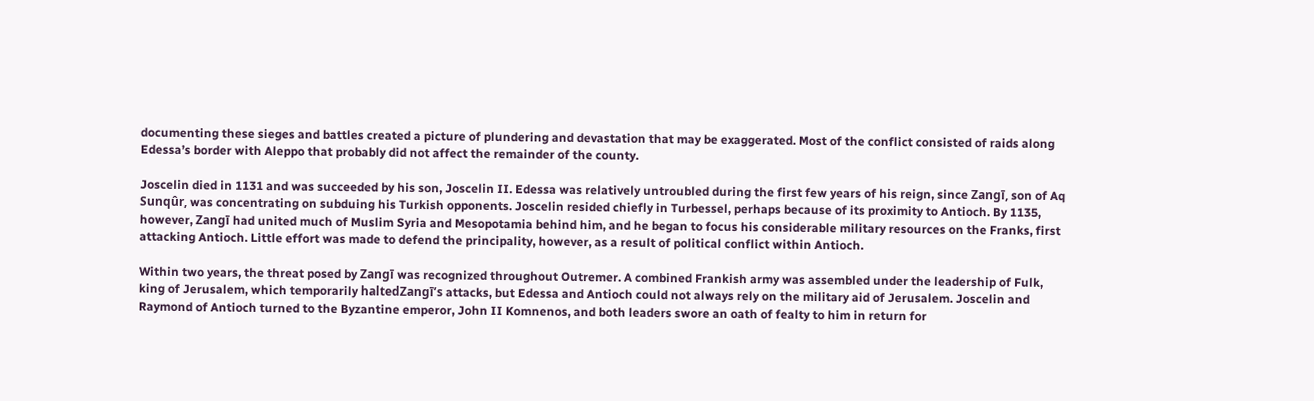documenting these sieges and battles created a picture of plundering and devastation that may be exaggerated. Most of the conflict consisted of raids along Edessa’s border with Aleppo that probably did not affect the remainder of the county.

Joscelin died in 1131 and was succeeded by his son, Joscelin II. Edessa was relatively untroubled during the first few years of his reign, since Zangī, son of Aq Sunqûr, was concentrating on subduing his Turkish opponents. Joscelin resided chiefly in Turbessel, perhaps because of its proximity to Antioch. By 1135, however, Zangī had united much of Muslim Syria and Mesopotamia behind him, and he began to focus his considerable military resources on the Franks, first attacking Antioch. Little effort was made to defend the principality, however, as a result of political conflict within Antioch.

Within two years, the threat posed by Zangī was recognized throughout Outremer. A combined Frankish army was assembled under the leadership of Fulk, king of Jerusalem, which temporarily haltedZangī’s attacks, but Edessa and Antioch could not always rely on the military aid of Jerusalem. Joscelin and Raymond of Antioch turned to the Byzantine emperor, John II Komnenos, and both leaders swore an oath of fealty to him in return for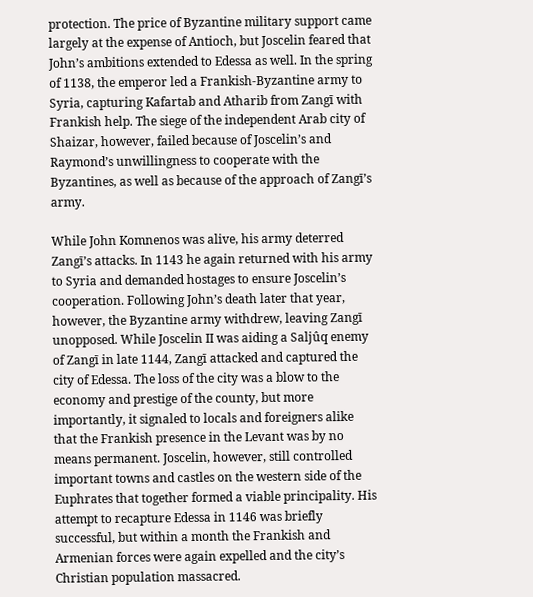protection. The price of Byzantine military support came largely at the expense of Antioch, but Joscelin feared that John’s ambitions extended to Edessa as well. In the spring of 1138, the emperor led a Frankish-Byzantine army to Syria, capturing Kafartab and Atharib from Zangī with Frankish help. The siege of the independent Arab city of Shaizar, however, failed because of Joscelin’s and Raymond’s unwillingness to cooperate with the Byzantines, as well as because of the approach of Zangī’s army.

While John Komnenos was alive, his army deterred Zangī’s attacks. In 1143 he again returned with his army to Syria and demanded hostages to ensure Joscelin’s cooperation. Following John’s death later that year, however, the Byzantine army withdrew, leaving Zangī unopposed. While Joscelin II was aiding a Saljûq enemy of Zangī in late 1144, Zangī attacked and captured the city of Edessa. The loss of the city was a blow to the economy and prestige of the county, but more importantly, it signaled to locals and foreigners alike that the Frankish presence in the Levant was by no means permanent. Joscelin, however, still controlled important towns and castles on the western side of the Euphrates that together formed a viable principality. His attempt to recapture Edessa in 1146 was briefly successful, but within a month the Frankish and Armenian forces were again expelled and the city’s Christian population massacred.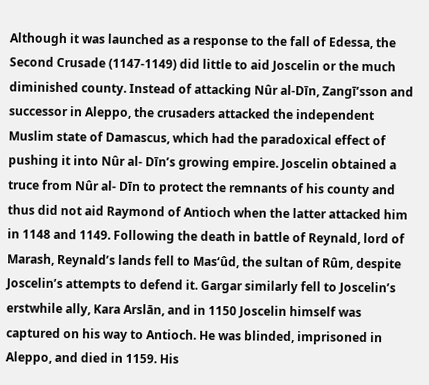Although it was launched as a response to the fall of Edessa, the Second Crusade (1147-1149) did little to aid Joscelin or the much diminished county. Instead of attacking Nûr al-Dīn, Zangī’sson and successor in Aleppo, the crusaders attacked the independent Muslim state of Damascus, which had the paradoxical effect of pushing it into Nûr al- Dīn’s growing empire. Joscelin obtained a truce from Nûr al- Dīn to protect the remnants of his county and thus did not aid Raymond of Antioch when the latter attacked him in 1148 and 1149. Following the death in battle of Reynald, lord of Marash, Reynald’s lands fell to Mas‘ûd, the sultan of Rûm, despite Joscelin’s attempts to defend it. Gargar similarly fell to Joscelin’s erstwhile ally, Kara Arslān, and in 1150 Joscelin himself was captured on his way to Antioch. He was blinded, imprisoned in Aleppo, and died in 1159. His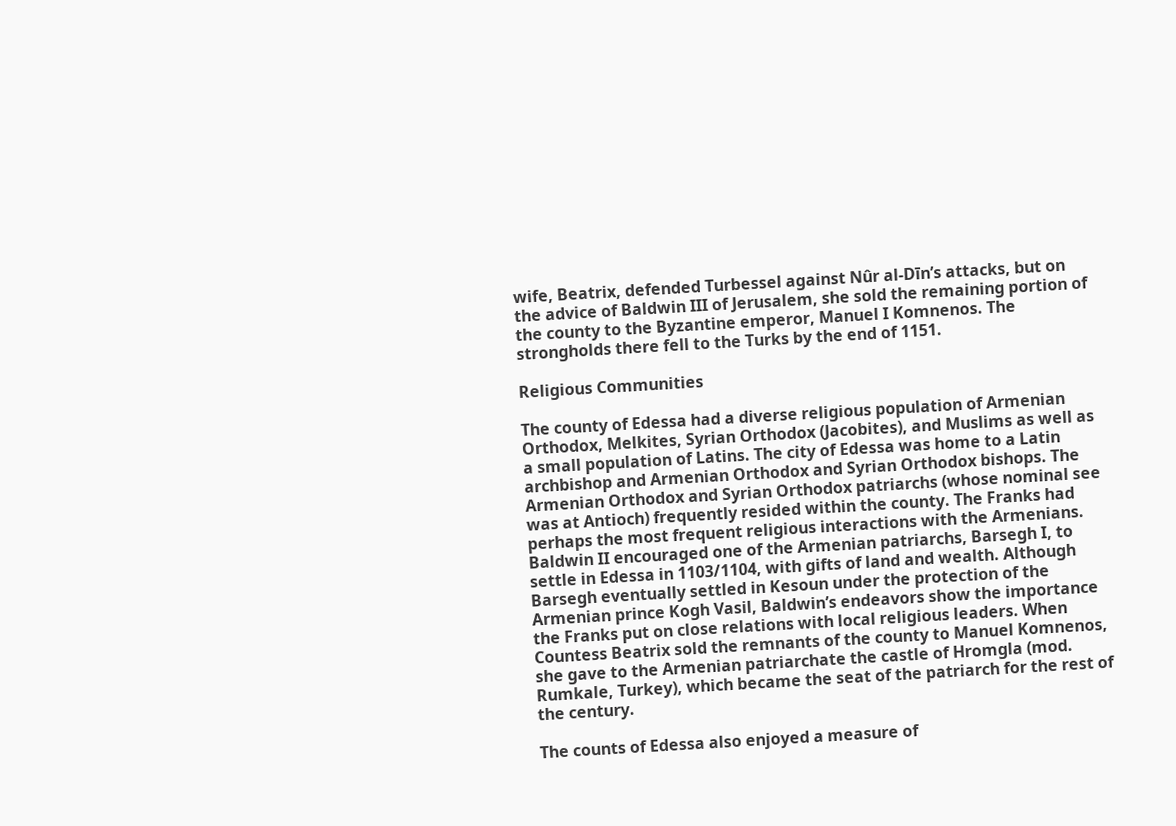wife, Beatrix, defended Turbessel against Nûr al-Dīn’s attacks, but on the advice of Baldwin III of Jerusalem, she sold the remaining portion of the county to the Byzantine emperor, Manuel I Komnenos. The strongholds there fell to the Turks by the end of 1151.

Religious Communities

The county of Edessa had a diverse religious population of Armenian Orthodox, Melkites, Syrian Orthodox (Jacobites), and Muslims as well as a small population of Latins. The city of Edessa was home to a Latin archbishop and Armenian Orthodox and Syrian Orthodox bishops. The Armenian Orthodox and Syrian Orthodox patriarchs (whose nominal see was at Antioch) frequently resided within the county. The Franks had perhaps the most frequent religious interactions with the Armenians. Baldwin II encouraged one of the Armenian patriarchs, Barsegh I, to settle in Edessa in 1103/1104, with gifts of land and wealth. Although Barsegh eventually settled in Kesoun under the protection of the Armenian prince Kogh Vasil, Baldwin’s endeavors show the importance the Franks put on close relations with local religious leaders. When Countess Beatrix sold the remnants of the county to Manuel Komnenos, she gave to the Armenian patriarchate the castle of Hromgla (mod. Rumkale, Turkey), which became the seat of the patriarch for the rest of the century.

The counts of Edessa also enjoyed a measure of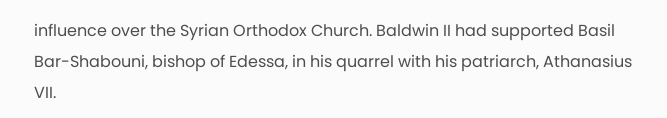influence over the Syrian Orthodox Church. Baldwin II had supported Basil Bar-Shabouni, bishop of Edessa, in his quarrel with his patriarch, Athanasius VII.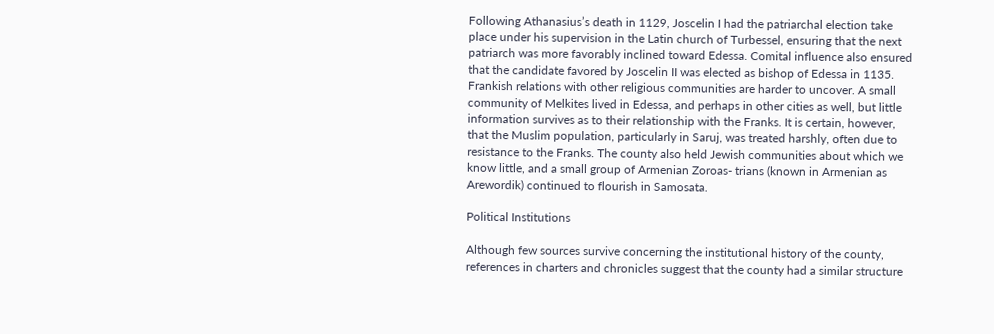Following Athanasius’s death in 1129, Joscelin I had the patriarchal election take place under his supervision in the Latin church of Turbessel, ensuring that the next patriarch was more favorably inclined toward Edessa. Comital influence also ensured that the candidate favored by Joscelin II was elected as bishop of Edessa in 1135. Frankish relations with other religious communities are harder to uncover. A small community of Melkites lived in Edessa, and perhaps in other cities as well, but little information survives as to their relationship with the Franks. It is certain, however, that the Muslim population, particularly in Saruj, was treated harshly, often due to resistance to the Franks. The county also held Jewish communities about which we know little, and a small group of Armenian Zoroas- trians (known in Armenian as Arewordik) continued to flourish in Samosata.

Political Institutions

Although few sources survive concerning the institutional history of the county, references in charters and chronicles suggest that the county had a similar structure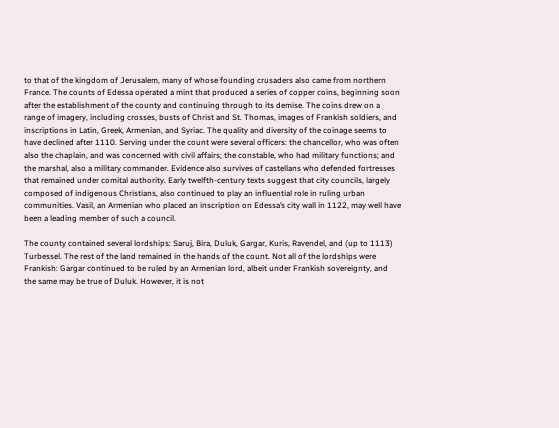to that of the kingdom of Jerusalem, many of whose founding crusaders also came from northern France. The counts of Edessa operated a mint that produced a series of copper coins, beginning soon after the establishment of the county and continuing through to its demise. The coins drew on a range of imagery, including crosses, busts of Christ and St. Thomas, images of Frankish soldiers, and inscriptions in Latin, Greek, Armenian, and Syriac. The quality and diversity of the coinage seems to have declined after 1110. Serving under the count were several officers: the chancellor, who was often also the chaplain, and was concerned with civil affairs; the constable, who had military functions; and the marshal, also a military commander. Evidence also survives of castellans who defended fortresses that remained under comital authority. Early twelfth-century texts suggest that city councils, largely composed of indigenous Christians, also continued to play an influential role in ruling urban communities. Vasil, an Armenian who placed an inscription on Edessa’s city wall in 1122, may well have been a leading member of such a council.

The county contained several lordships: Saruj, Bira, Duluk, Gargar, Kuris, Ravendel, and (up to 1113) Turbessel. The rest of the land remained in the hands of the count. Not all of the lordships were Frankish: Gargar continued to be ruled by an Armenian lord, albeit under Frankish sovereignty, and the same may be true of Duluk. However, it is not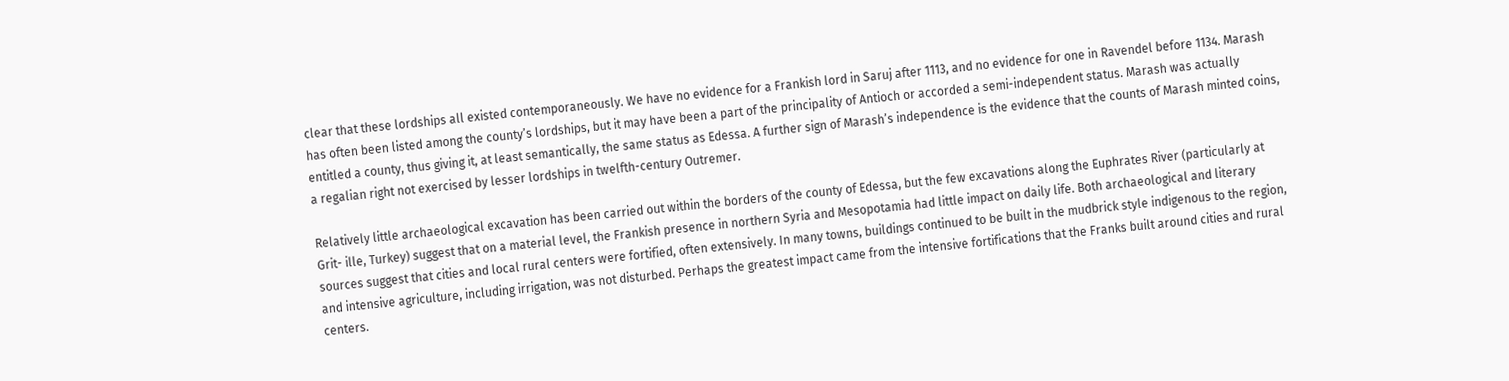clear that these lordships all existed contemporaneously. We have no evidence for a Frankish lord in Saruj after 1113, and no evidence for one in Ravendel before 1134. Marash has often been listed among the county’s lordships, but it may have been a part of the principality of Antioch or accorded a semi-independent status. Marash was actually entitled a county, thus giving it, at least semantically, the same status as Edessa. A further sign of Marash’s independence is the evidence that the counts of Marash minted coins, a regalian right not exercised by lesser lordships in twelfth-century Outremer.

Relatively little archaeological excavation has been carried out within the borders of the county of Edessa, but the few excavations along the Euphrates River (particularly at Grit- ille, Turkey) suggest that on a material level, the Frankish presence in northern Syria and Mesopotamia had little impact on daily life. Both archaeological and literary sources suggest that cities and local rural centers were fortified, often extensively. In many towns, buildings continued to be built in the mudbrick style indigenous to the region, and intensive agriculture, including irrigation, was not disturbed. Perhaps the greatest impact came from the intensive fortifications that the Franks built around cities and rural centers.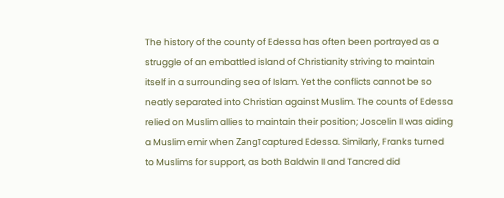The history of the county of Edessa has often been portrayed as a struggle of an embattled island of Christianity striving to maintain itself in a surrounding sea of Islam. Yet the conflicts cannot be so neatly separated into Christian against Muslim. The counts of Edessa relied on Muslim allies to maintain their position; Joscelin II was aiding a Muslim emir when Zangī captured Edessa. Similarly, Franks turned to Muslims for support, as both Baldwin II and Tancred did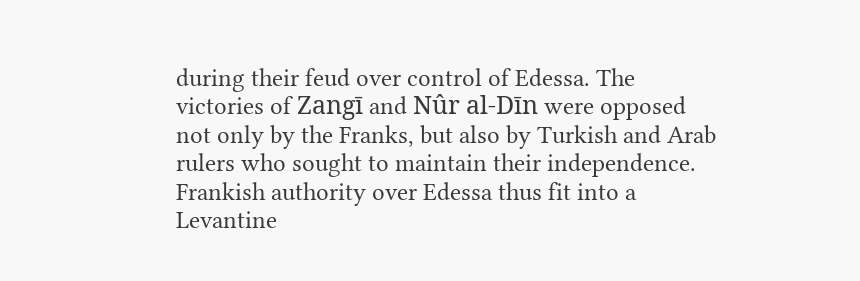during their feud over control of Edessa. The victories of Zangī and Nûr al-Dīn were opposed not only by the Franks, but also by Turkish and Arab rulers who sought to maintain their independence. Frankish authority over Edessa thus fit into a Levantine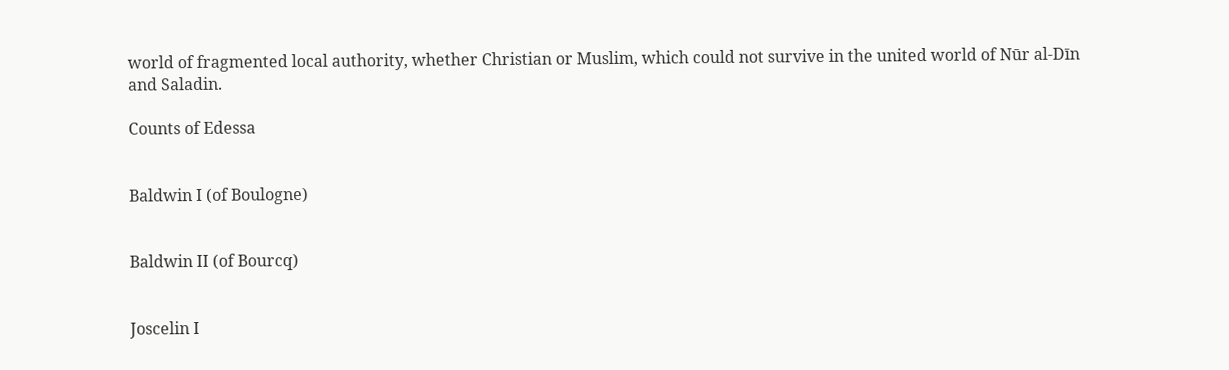world of fragmented local authority, whether Christian or Muslim, which could not survive in the united world of Nūr al-Dīn and Saladin.

Counts of Edessa


Baldwin I (of Boulogne)


Baldwin II (of Bourcq)


Joscelin I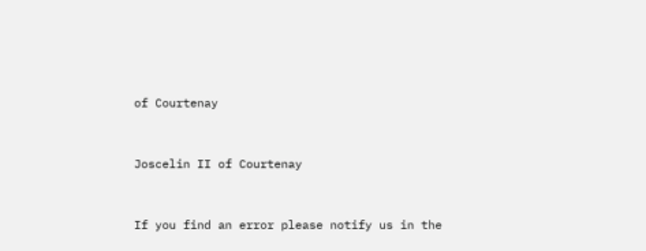of Courtenay


Joscelin II of Courtenay


If you find an error please notify us in the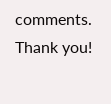comments. Thank you!